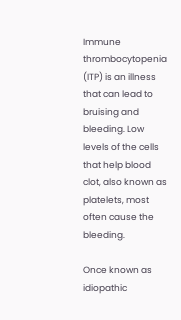Immune thrombocytopenia (ITP) is an illness that can lead to bruising and bleeding. Low levels of the cells that help blood clot, also known as platelets, most often cause the bleeding.

Once known as idiopathic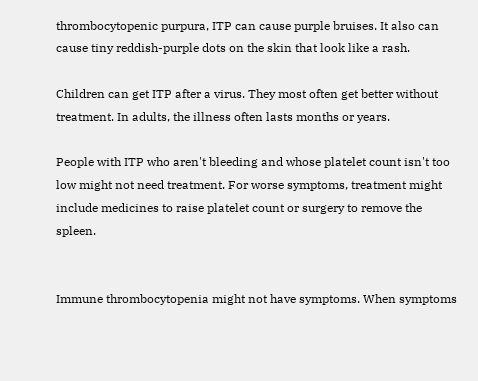thrombocytopenic purpura, ITP can cause purple bruises. It also can cause tiny reddish-purple dots on the skin that look like a rash.

Children can get ITP after a virus. They most often get better without treatment. In adults, the illness often lasts months or years.

People with ITP who aren't bleeding and whose platelet count isn't too low might not need treatment. For worse symptoms, treatment might include medicines to raise platelet count or surgery to remove the spleen.


Immune thrombocytopenia might not have symptoms. When symptoms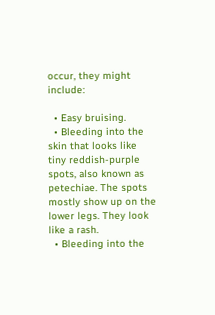occur, they might include:

  • Easy bruising.
  • Bleeding into the skin that looks like tiny reddish-purple spots, also known as petechiae. The spots mostly show up on the lower legs. They look like a rash.
  • Bleeding into the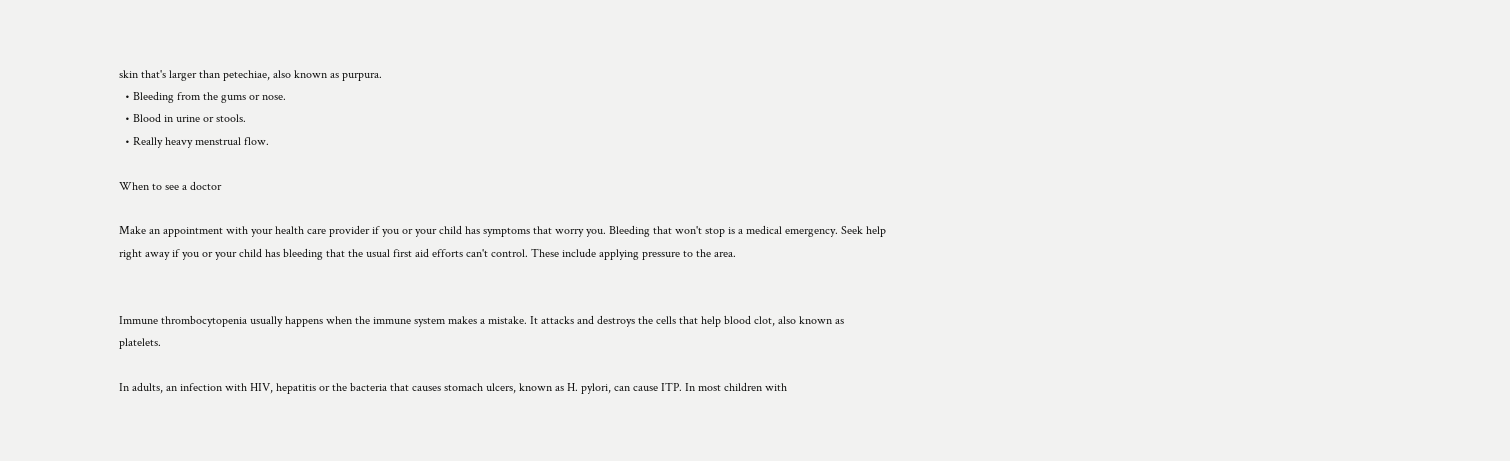skin that's larger than petechiae, also known as purpura.
  • Bleeding from the gums or nose.
  • Blood in urine or stools.
  • Really heavy menstrual flow.

When to see a doctor

Make an appointment with your health care provider if you or your child has symptoms that worry you. Bleeding that won't stop is a medical emergency. Seek help right away if you or your child has bleeding that the usual first aid efforts can't control. These include applying pressure to the area.


Immune thrombocytopenia usually happens when the immune system makes a mistake. It attacks and destroys the cells that help blood clot, also known as platelets.

In adults, an infection with HIV, hepatitis or the bacteria that causes stomach ulcers, known as H. pylori, can cause ITP. In most children with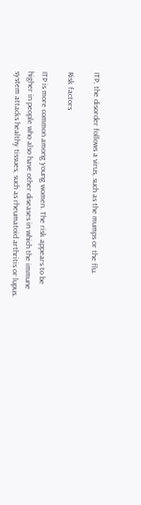ITP, the disorder follows a virus, such as the mumps or the flu.

Risk factors

ITP is more common among young women. The risk appears to be higher in people who also have other diseases in which the immune system attacks healthy tissues, such as rheumatoid arthritis or lupus.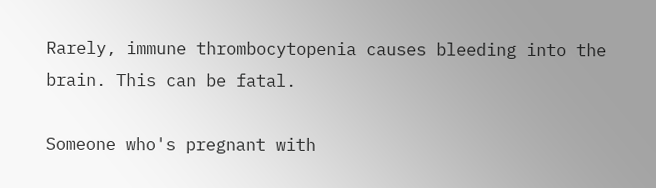Rarely, immune thrombocytopenia causes bleeding into the brain. This can be fatal.

Someone who's pregnant with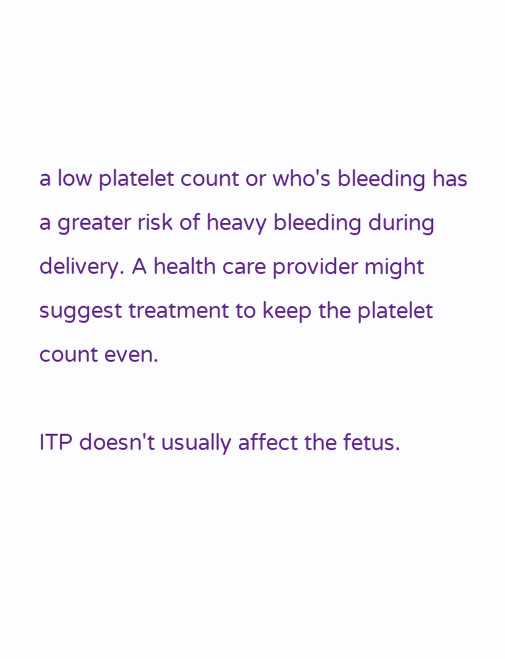a low platelet count or who's bleeding has a greater risk of heavy bleeding during delivery. A health care provider might suggest treatment to keep the platelet count even.

ITP doesn't usually affect the fetus.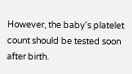However, the baby's platelet count should be tested soon after birth.